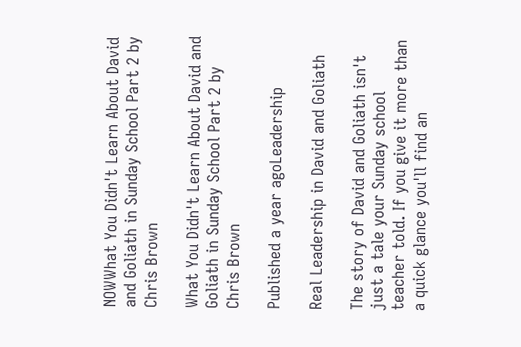NOWWhat You Didn't Learn About David and Goliath in Sunday School Part 2 by Chris Brown

What You Didn't Learn About David and Goliath in Sunday School Part 2 by Chris Brown

Published a year agoLeadership

Real Leadership in David and Goliath

The story of David and Goliath isn't just a tale your Sunday school teacher told. If you give it more than a quick glance you'll find an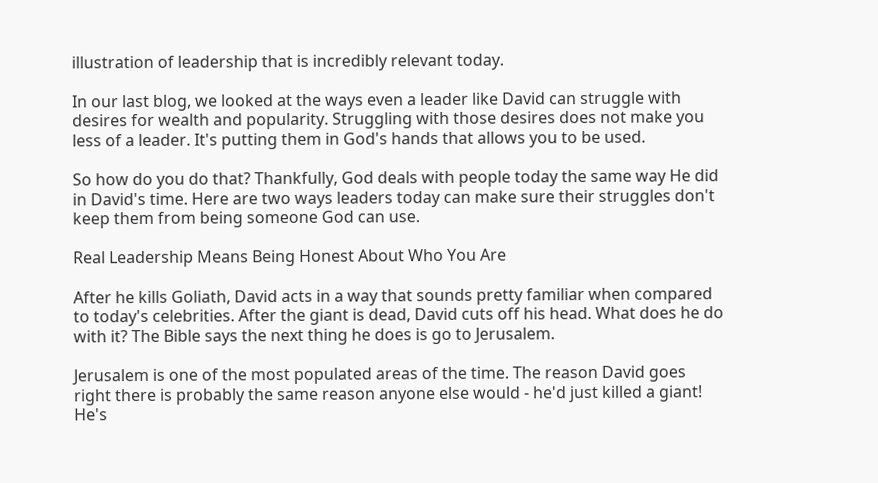illustration of leadership that is incredibly relevant today.

In our last blog, we looked at the ways even a leader like David can struggle with desires for wealth and popularity. Struggling with those desires does not make you less of a leader. It's putting them in God's hands that allows you to be used.

So how do you do that? Thankfully, God deals with people today the same way He did in David's time. Here are two ways leaders today can make sure their struggles don't keep them from being someone God can use.

Real Leadership Means Being Honest About Who You Are

After he kills Goliath, David acts in a way that sounds pretty familiar when compared to today's celebrities. After the giant is dead, David cuts off his head. What does he do with it? The Bible says the next thing he does is go to Jerusalem.

Jerusalem is one of the most populated areas of the time. The reason David goes right there is probably the same reason anyone else would - he'd just killed a giant! He's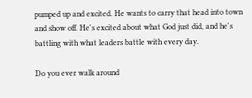pumped up and excited. He wants to carry that head into town and show off. He's excited about what God just did, and he's battling with what leaders battle with every day.

Do you ever walk around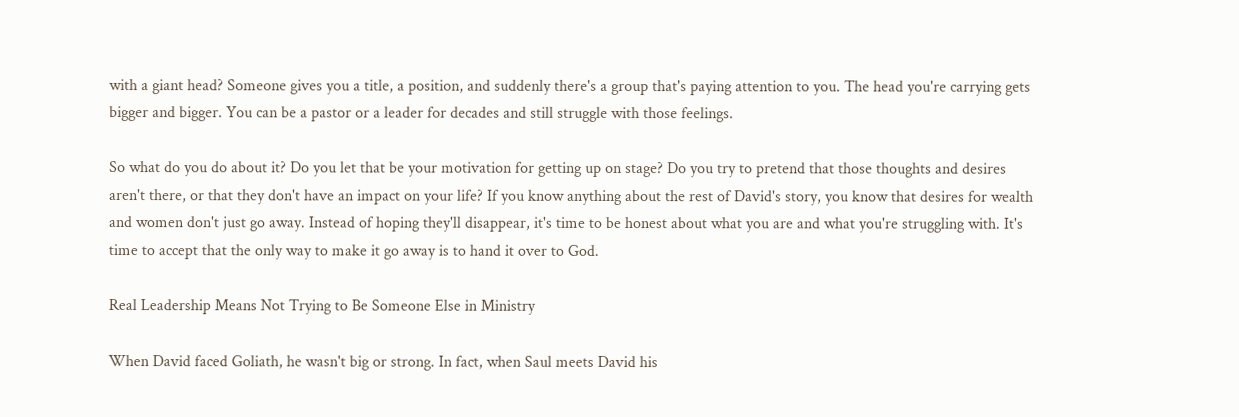with a giant head? Someone gives you a title, a position, and suddenly there's a group that's paying attention to you. The head you're carrying gets bigger and bigger. You can be a pastor or a leader for decades and still struggle with those feelings.

So what do you do about it? Do you let that be your motivation for getting up on stage? Do you try to pretend that those thoughts and desires aren't there, or that they don't have an impact on your life? If you know anything about the rest of David's story, you know that desires for wealth and women don't just go away. Instead of hoping they'll disappear, it's time to be honest about what you are and what you're struggling with. It's time to accept that the only way to make it go away is to hand it over to God.

Real Leadership Means Not Trying to Be Someone Else in Ministry

When David faced Goliath, he wasn't big or strong. In fact, when Saul meets David his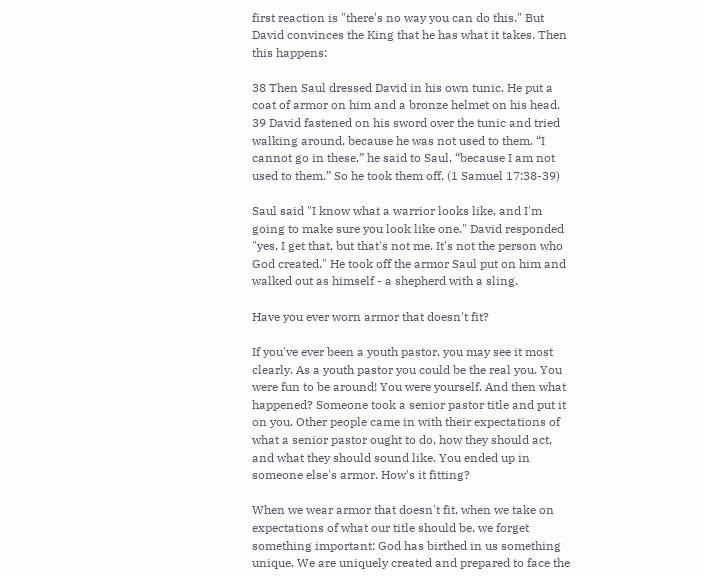first reaction is "there's no way you can do this." But David convinces the King that he has what it takes. Then this happens:

38 Then Saul dressed David in his own tunic. He put a coat of armor on him and a bronze helmet on his head. 39 David fastened on his sword over the tunic and tried walking around, because he was not used to them. “I cannot go in these,” he said to Saul, “because I am not used to them.” So he took them off. (1 Samuel 17:38-39)

Saul said "I know what a warrior looks like, and I'm going to make sure you look like one." David responded "yes, I get that, but that's not me. It's not the person who God created." He took off the armor Saul put on him and walked out as himself - a shepherd with a sling.

Have you ever worn armor that doesn't fit?

If you've ever been a youth pastor, you may see it most clearly. As a youth pastor you could be the real you. You were fun to be around! You were yourself. And then what happened? Someone took a senior pastor title and put it on you. Other people came in with their expectations of what a senior pastor ought to do, how they should act, and what they should sound like. You ended up in someone else's armor. How's it fitting?

When we wear armor that doesn't fit, when we take on expectations of what our title should be, we forget something important: God has birthed in us something unique. We are uniquely created and prepared to face the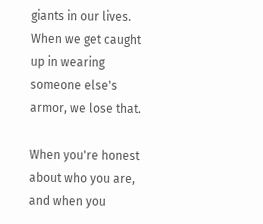giants in our lives. When we get caught up in wearing someone else's armor, we lose that.

When you're honest about who you are, and when you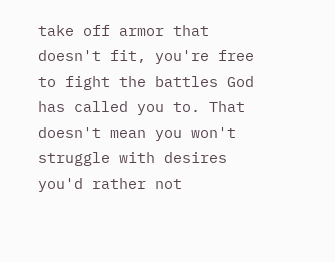take off armor that doesn't fit, you're free to fight the battles God has called you to. That doesn't mean you won't struggle with desires you'd rather not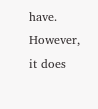have. However, it does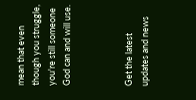mean that even though you struggle, you're still someone God can and will use.



Get the latest updates and news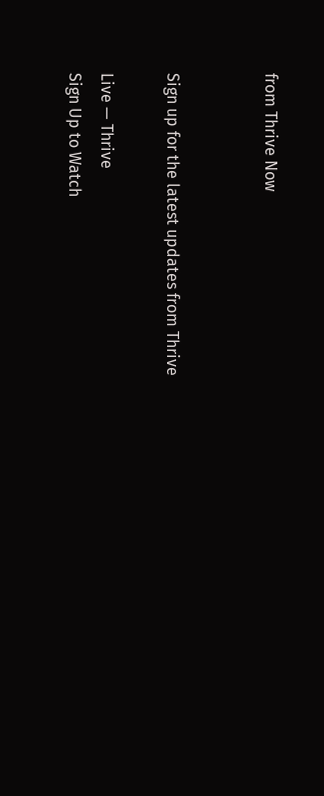from Thrive Now


Sign up for the latest updates from Thrive

Live — Thrive
Sign Up to Watch